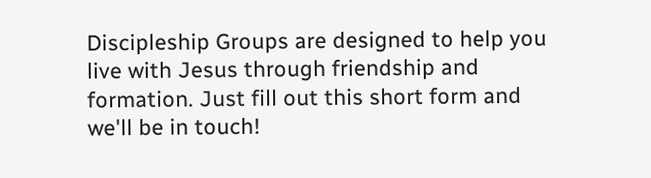Discipleship Groups are designed to help you live with Jesus through friendship and formation. Just fill out this short form and we'll be in touch!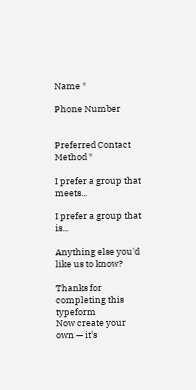Name *

Phone Number


Preferred Contact Method *

I prefer a group that meets...

I prefer a group that is...

Anything else you'd like us to know?

Thanks for completing this typeform
Now create your own — it's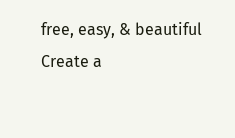free, easy, & beautiful
Create a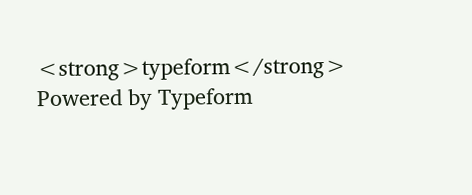<strong>typeform</strong>
Powered by Typeform